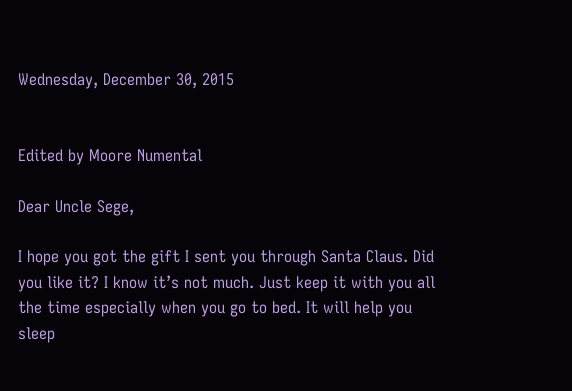Wednesday, December 30, 2015


Edited by Moore Numental

Dear Uncle Sege,

I hope you got the gift I sent you through Santa Claus. Did you like it? I know it’s not much. Just keep it with you all the time especially when you go to bed. It will help you sleep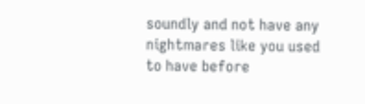soundly and not have any nightmares like you used to have before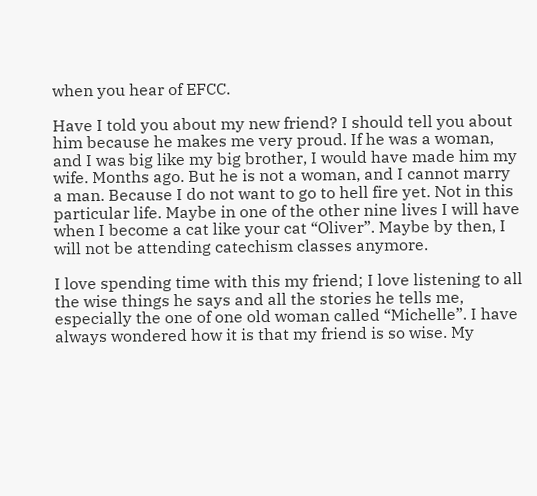when you hear of EFCC.

Have I told you about my new friend? I should tell you about him because he makes me very proud. If he was a woman, and I was big like my big brother, I would have made him my wife. Months ago. But he is not a woman, and I cannot marry a man. Because I do not want to go to hell fire yet. Not in this particular life. Maybe in one of the other nine lives I will have when I become a cat like your cat “Oliver”. Maybe by then, I will not be attending catechism classes anymore.

I love spending time with this my friend; I love listening to all the wise things he says and all the stories he tells me, especially the one of one old woman called “Michelle”. I have always wondered how it is that my friend is so wise. My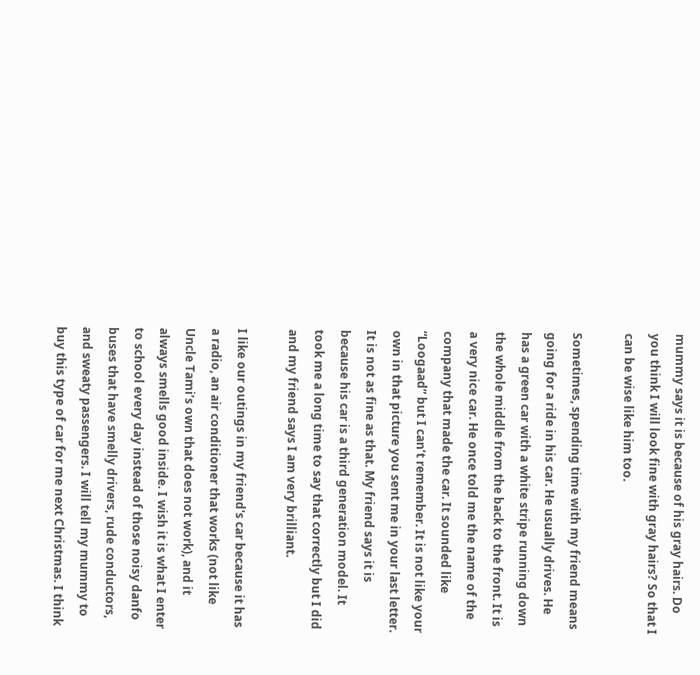mummy says it is because of his gray hairs. Do you think I will look fine with gray hairs? So that I can be wise like him too.

Sometimes, spending time with my friend means going for a ride in his car. He usually drives. He has a green car with a white stripe running down the whole middle from the back to the front. It is a very nice car. He once told me the name of the company that made the car. It sounded like “Loogaad” but I can’t remember. It is not like your own in that picture you sent me in your last letter. It is not as fine as that. My friend says it is because his car is a third generation model. It took me a long time to say that correctly but I did and my friend says I am very brilliant.

I like our outings in my friend's car because it has a radio, an air conditioner that works (not like Uncle Tami’s own that does not work), and it always smells good inside. I wish it is what I enter to school every day instead of those noisy danfo buses that have smelly drivers, rude conductors, and sweaty passengers. I will tell my mummy to buy this type of car for me next Christmas. I think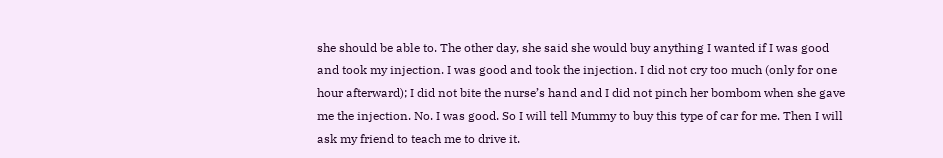she should be able to. The other day, she said she would buy anything I wanted if I was good and took my injection. I was good and took the injection. I did not cry too much (only for one hour afterward); I did not bite the nurse’s hand and I did not pinch her bombom when she gave me the injection. No. I was good. So I will tell Mummy to buy this type of car for me. Then I will ask my friend to teach me to drive it.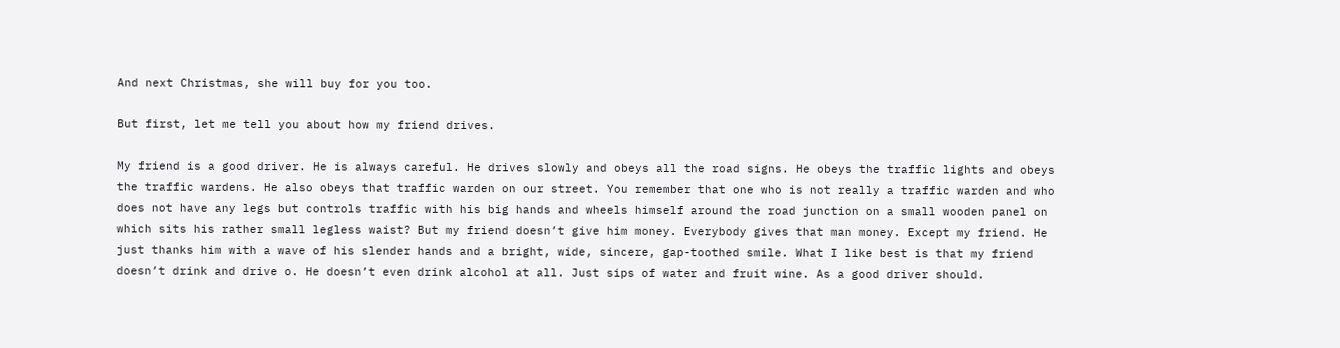And next Christmas, she will buy for you too.

But first, let me tell you about how my friend drives.

My friend is a good driver. He is always careful. He drives slowly and obeys all the road signs. He obeys the traffic lights and obeys the traffic wardens. He also obeys that traffic warden on our street. You remember that one who is not really a traffic warden and who does not have any legs but controls traffic with his big hands and wheels himself around the road junction on a small wooden panel on which sits his rather small legless waist? But my friend doesn’t give him money. Everybody gives that man money. Except my friend. He just thanks him with a wave of his slender hands and a bright, wide, sincere, gap-toothed smile. What I like best is that my friend doesn’t drink and drive o. He doesn’t even drink alcohol at all. Just sips of water and fruit wine. As a good driver should.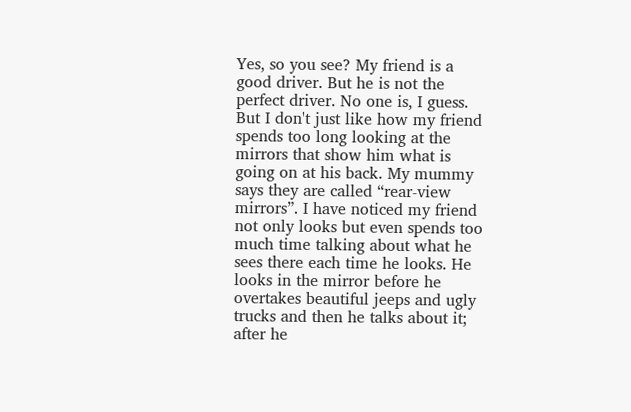Yes, so you see? My friend is a good driver. But he is not the perfect driver. No one is, I guess. But I don't just like how my friend spends too long looking at the mirrors that show him what is going on at his back. My mummy says they are called “rear-view mirrors”. I have noticed my friend not only looks but even spends too much time talking about what he sees there each time he looks. He looks in the mirror before he overtakes beautiful jeeps and ugly trucks and then he talks about it; after he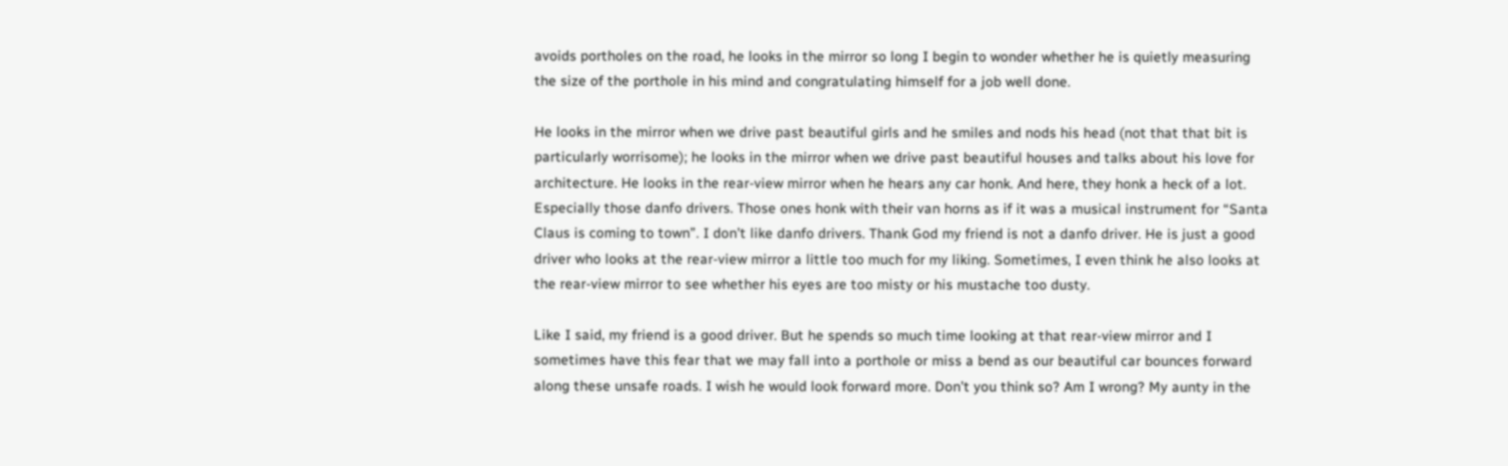avoids portholes on the road, he looks in the mirror so long I begin to wonder whether he is quietly measuring the size of the porthole in his mind and congratulating himself for a job well done.

He looks in the mirror when we drive past beautiful girls and he smiles and nods his head (not that that bit is particularly worrisome); he looks in the mirror when we drive past beautiful houses and talks about his love for architecture. He looks in the rear-view mirror when he hears any car honk. And here, they honk a heck of a lot. Especially those danfo drivers. Those ones honk with their van horns as if it was a musical instrument for “Santa Claus is coming to town”. I don’t like danfo drivers. Thank God my friend is not a danfo driver. He is just a good driver who looks at the rear-view mirror a little too much for my liking. Sometimes, I even think he also looks at the rear-view mirror to see whether his eyes are too misty or his mustache too dusty.

Like I said, my friend is a good driver. But he spends so much time looking at that rear-view mirror and I sometimes have this fear that we may fall into a porthole or miss a bend as our beautiful car bounces forward along these unsafe roads. I wish he would look forward more. Don’t you think so? Am I wrong? My aunty in the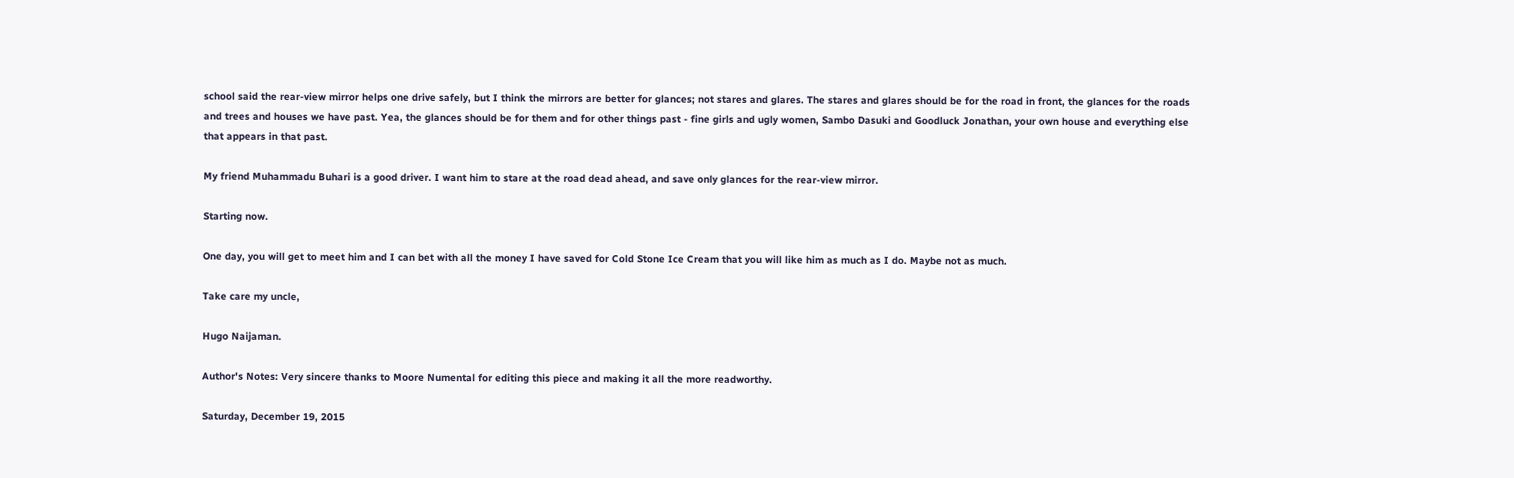school said the rear-view mirror helps one drive safely, but I think the mirrors are better for glances; not stares and glares. The stares and glares should be for the road in front, the glances for the roads and trees and houses we have past. Yea, the glances should be for them and for other things past - fine girls and ugly women, Sambo Dasuki and Goodluck Jonathan, your own house and everything else that appears in that past.

My friend Muhammadu Buhari is a good driver. I want him to stare at the road dead ahead, and save only glances for the rear-view mirror.

Starting now.

One day, you will get to meet him and I can bet with all the money I have saved for Cold Stone Ice Cream that you will like him as much as I do. Maybe not as much.

Take care my uncle,

Hugo Naijaman.

Author's Notes: Very sincere thanks to Moore Numental for editing this piece and making it all the more readworthy.

Saturday, December 19, 2015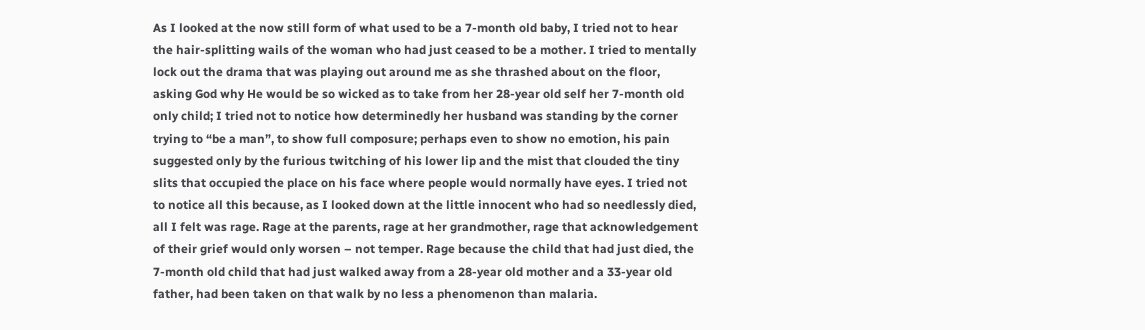As I looked at the now still form of what used to be a 7-month old baby, I tried not to hear the hair-splitting wails of the woman who had just ceased to be a mother. I tried to mentally lock out the drama that was playing out around me as she thrashed about on the floor, asking God why He would be so wicked as to take from her 28-year old self her 7-month old only child; I tried not to notice how determinedly her husband was standing by the corner trying to “be a man”, to show full composure; perhaps even to show no emotion, his pain suggested only by the furious twitching of his lower lip and the mist that clouded the tiny slits that occupied the place on his face where people would normally have eyes. I tried not to notice all this because, as I looked down at the little innocent who had so needlessly died, all I felt was rage. Rage at the parents, rage at her grandmother, rage that acknowledgement of their grief would only worsen – not temper. Rage because the child that had just died, the 7-month old child that had just walked away from a 28-year old mother and a 33-year old father, had been taken on that walk by no less a phenomenon than malaria.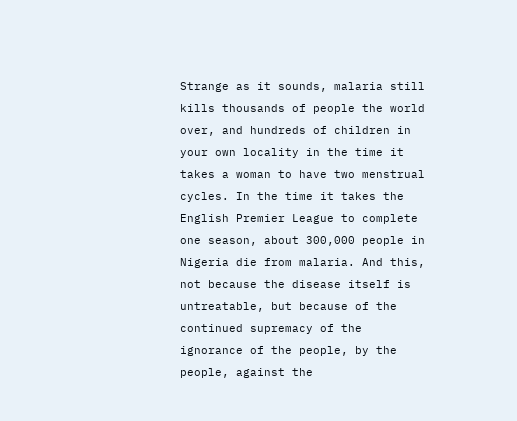Strange as it sounds, malaria still kills thousands of people the world over, and hundreds of children in your own locality in the time it takes a woman to have two menstrual cycles. In the time it takes the English Premier League to complete one season, about 300,000 people in Nigeria die from malaria. And this, not because the disease itself is untreatable, but because of the continued supremacy of the ignorance of the people, by the people, against the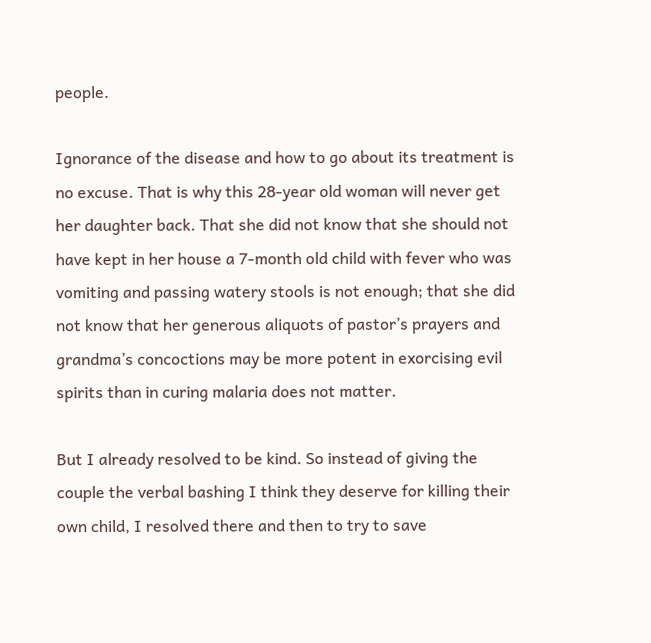people.

Ignorance of the disease and how to go about its treatment is no excuse. That is why this 28-year old woman will never get her daughter back. That she did not know that she should not have kept in her house a 7-month old child with fever who was vomiting and passing watery stools is not enough; that she did not know that her generous aliquots of pastor’s prayers and grandma’s concoctions may be more potent in exorcising evil spirits than in curing malaria does not matter.

But I already resolved to be kind. So instead of giving the couple the verbal bashing I think they deserve for killing their own child, I resolved there and then to try to save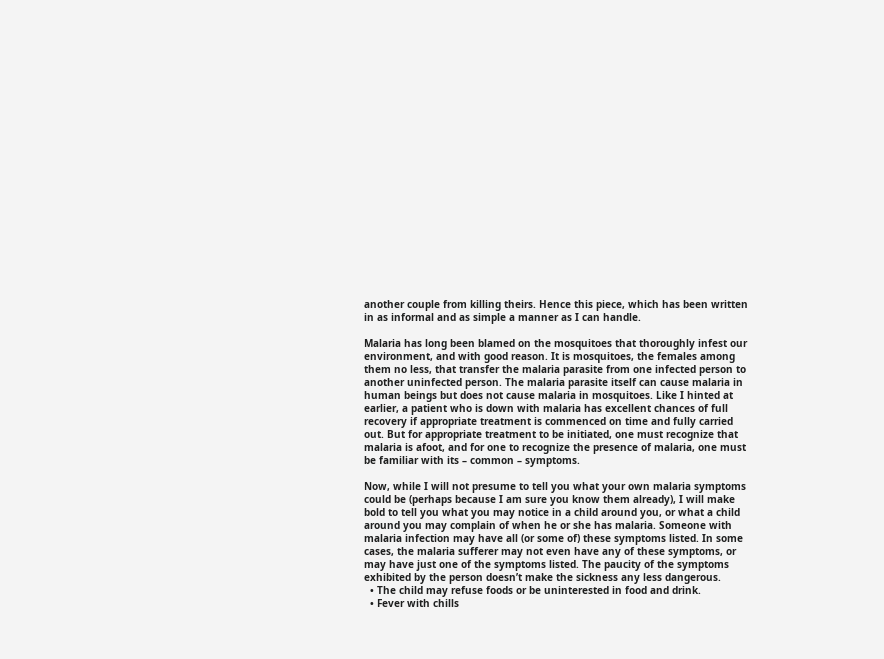another couple from killing theirs. Hence this piece, which has been written in as informal and as simple a manner as I can handle.

Malaria has long been blamed on the mosquitoes that thoroughly infest our environment, and with good reason. It is mosquitoes, the females among them no less, that transfer the malaria parasite from one infected person to another uninfected person. The malaria parasite itself can cause malaria in human beings but does not cause malaria in mosquitoes. Like I hinted at earlier, a patient who is down with malaria has excellent chances of full recovery if appropriate treatment is commenced on time and fully carried out. But for appropriate treatment to be initiated, one must recognize that malaria is afoot, and for one to recognize the presence of malaria, one must be familiar with its – common – symptoms.

Now, while I will not presume to tell you what your own malaria symptoms could be (perhaps because I am sure you know them already), I will make bold to tell you what you may notice in a child around you, or what a child around you may complain of when he or she has malaria. Someone with malaria infection may have all (or some of) these symptoms listed. In some cases, the malaria sufferer may not even have any of these symptoms, or may have just one of the symptoms listed. The paucity of the symptoms exhibited by the person doesn’t make the sickness any less dangerous.
  • The child may refuse foods or be uninterested in food and drink.
  • Fever with chills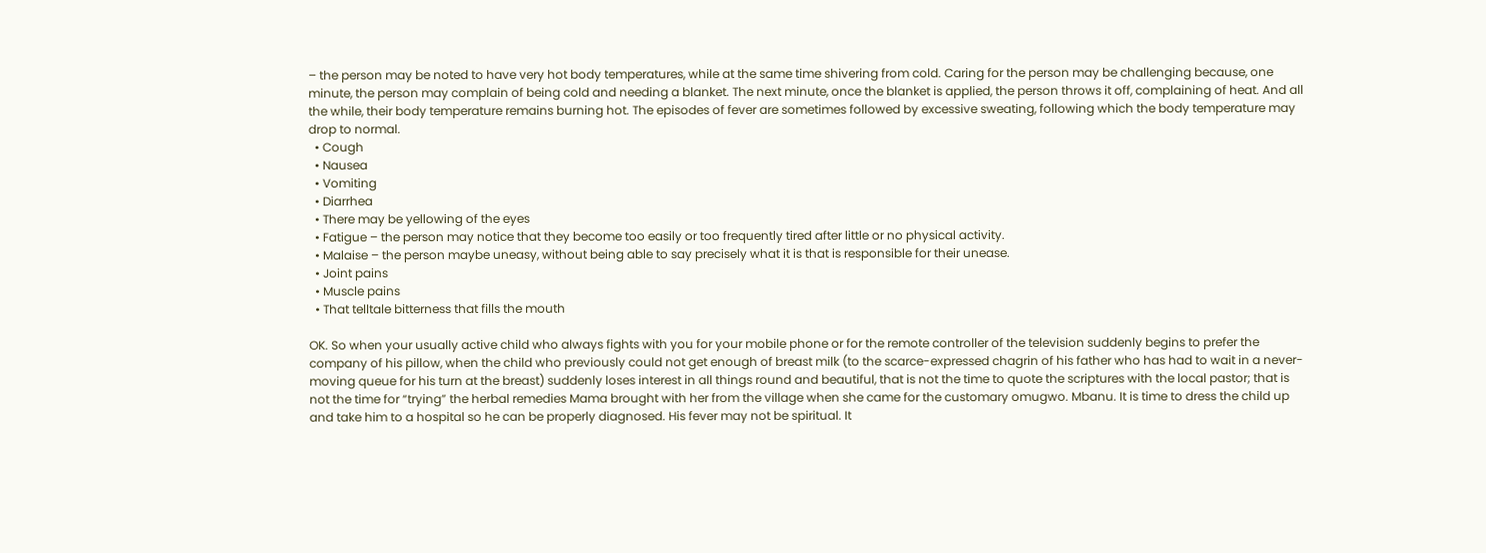– the person may be noted to have very hot body temperatures, while at the same time shivering from cold. Caring for the person may be challenging because, one minute, the person may complain of being cold and needing a blanket. The next minute, once the blanket is applied, the person throws it off, complaining of heat. And all the while, their body temperature remains burning hot. The episodes of fever are sometimes followed by excessive sweating, following which the body temperature may drop to normal.
  • Cough
  • Nausea
  • Vomiting
  • Diarrhea
  • There may be yellowing of the eyes
  • Fatigue – the person may notice that they become too easily or too frequently tired after little or no physical activity.
  • Malaise – the person maybe uneasy, without being able to say precisely what it is that is responsible for their unease.
  • Joint pains
  • Muscle pains
  • That telltale bitterness that fills the mouth

OK. So when your usually active child who always fights with you for your mobile phone or for the remote controller of the television suddenly begins to prefer the company of his pillow, when the child who previously could not get enough of breast milk (to the scarce-expressed chagrin of his father who has had to wait in a never-moving queue for his turn at the breast) suddenly loses interest in all things round and beautiful, that is not the time to quote the scriptures with the local pastor; that is not the time for “trying” the herbal remedies Mama brought with her from the village when she came for the customary omugwo. Mbanu. It is time to dress the child up and take him to a hospital so he can be properly diagnosed. His fever may not be spiritual. It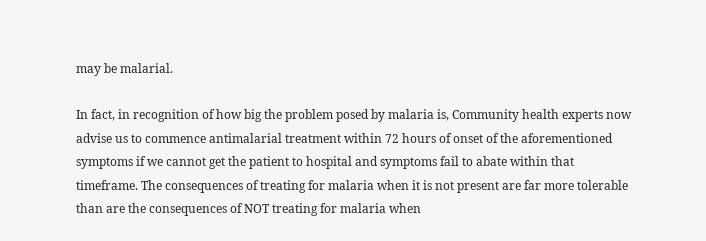may be malarial.

In fact, in recognition of how big the problem posed by malaria is, Community health experts now advise us to commence antimalarial treatment within 72 hours of onset of the aforementioned symptoms if we cannot get the patient to hospital and symptoms fail to abate within that timeframe. The consequences of treating for malaria when it is not present are far more tolerable than are the consequences of NOT treating for malaria when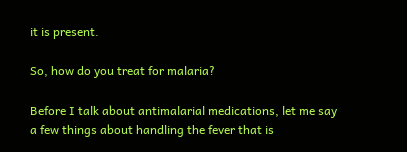it is present.

So, how do you treat for malaria?

Before I talk about antimalarial medications, let me say a few things about handling the fever that is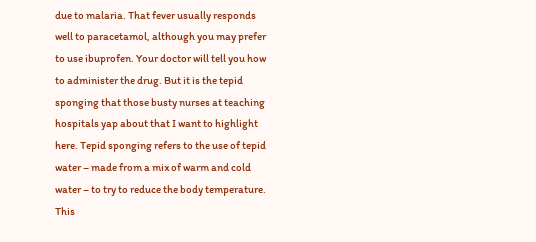due to malaria. That fever usually responds well to paracetamol, although you may prefer to use ibuprofen. Your doctor will tell you how to administer the drug. But it is the tepid sponging that those busty nurses at teaching hospitals yap about that I want to highlight here. Tepid sponging refers to the use of tepid water – made from a mix of warm and cold water – to try to reduce the body temperature. This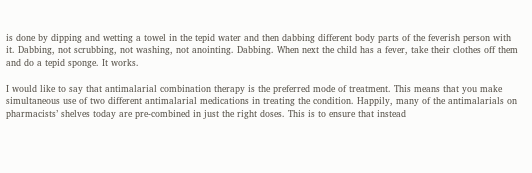is done by dipping and wetting a towel in the tepid water and then dabbing different body parts of the feverish person with it. Dabbing, not scrubbing, not washing, not anointing. Dabbing. When next the child has a fever, take their clothes off them and do a tepid sponge. It works.

I would like to say that antimalarial combination therapy is the preferred mode of treatment. This means that you make simultaneous use of two different antimalarial medications in treating the condition. Happily, many of the antimalarials on pharmacists’ shelves today are pre-combined in just the right doses. This is to ensure that instead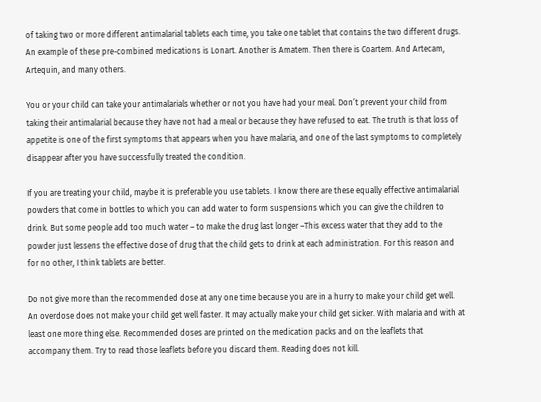of taking two or more different antimalarial tablets each time, you take one tablet that contains the two different drugs. An example of these pre-combined medications is Lonart. Another is Amatem. Then there is Coartem. And Artecam, Artequin, and many others.

You or your child can take your antimalarials whether or not you have had your meal. Don’t prevent your child from taking their antimalarial because they have not had a meal or because they have refused to eat. The truth is that loss of appetite is one of the first symptoms that appears when you have malaria, and one of the last symptoms to completely disappear after you have successfully treated the condition.

If you are treating your child, maybe it is preferable you use tablets. I know there are these equally effective antimalarial powders that come in bottles to which you can add water to form suspensions which you can give the children to drink. But some people add too much water – to make the drug last longer –This excess water that they add to the powder just lessens the effective dose of drug that the child gets to drink at each administration. For this reason and for no other, I think tablets are better.

Do not give more than the recommended dose at any one time because you are in a hurry to make your child get well. An overdose does not make your child get well faster. It may actually make your child get sicker. With malaria and with at least one more thing else. Recommended doses are printed on the medication packs and on the leaflets that accompany them. Try to read those leaflets before you discard them. Reading does not kill.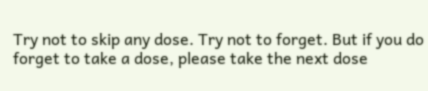Try not to skip any dose. Try not to forget. But if you do forget to take a dose, please take the next dose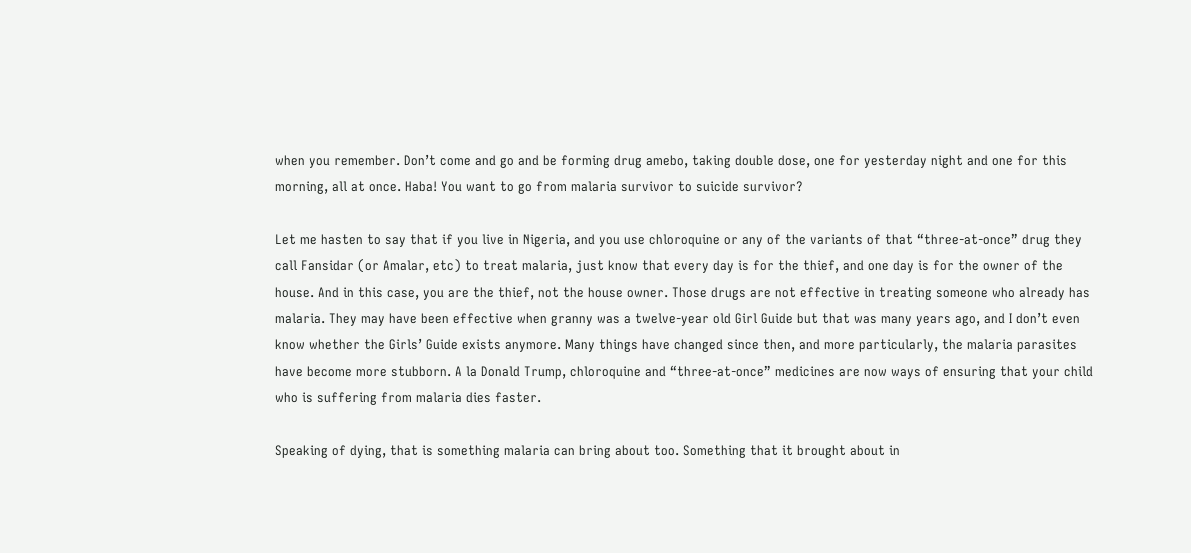when you remember. Don’t come and go and be forming drug amebo, taking double dose, one for yesterday night and one for this morning, all at once. Haba! You want to go from malaria survivor to suicide survivor?

Let me hasten to say that if you live in Nigeria, and you use chloroquine or any of the variants of that “three-at-once” drug they call Fansidar (or Amalar, etc) to treat malaria, just know that every day is for the thief, and one day is for the owner of the house. And in this case, you are the thief, not the house owner. Those drugs are not effective in treating someone who already has malaria. They may have been effective when granny was a twelve-year old Girl Guide but that was many years ago, and I don’t even know whether the Girls’ Guide exists anymore. Many things have changed since then, and more particularly, the malaria parasites have become more stubborn. A la Donald Trump, chloroquine and “three-at-once” medicines are now ways of ensuring that your child who is suffering from malaria dies faster.

Speaking of dying, that is something malaria can bring about too. Something that it brought about in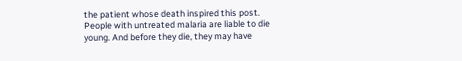the patient whose death inspired this post. People with untreated malaria are liable to die young. And before they die, they may have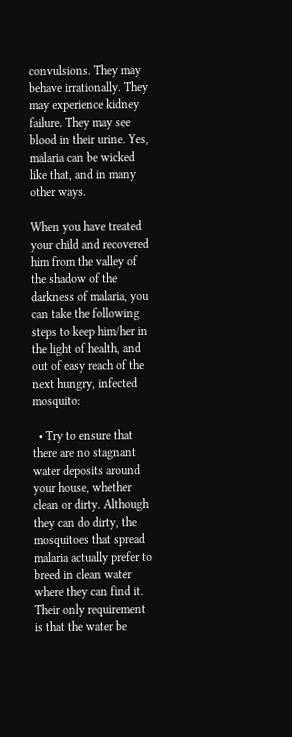convulsions. They may behave irrationally. They may experience kidney failure. They may see blood in their urine. Yes, malaria can be wicked like that, and in many other ways.

When you have treated your child and recovered him from the valley of the shadow of the darkness of malaria, you can take the following steps to keep him/her in the light of health, and out of easy reach of the next hungry, infected mosquito:

  • Try to ensure that there are no stagnant water deposits around your house, whether clean or dirty. Although they can do dirty, the mosquitoes that spread malaria actually prefer to breed in clean water where they can find it. Their only requirement is that the water be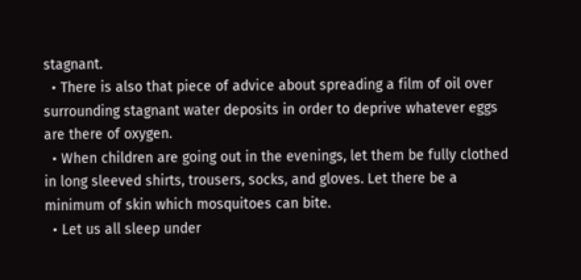stagnant.
  • There is also that piece of advice about spreading a film of oil over surrounding stagnant water deposits in order to deprive whatever eggs are there of oxygen.
  • When children are going out in the evenings, let them be fully clothed in long sleeved shirts, trousers, socks, and gloves. Let there be a minimum of skin which mosquitoes can bite.
  • Let us all sleep under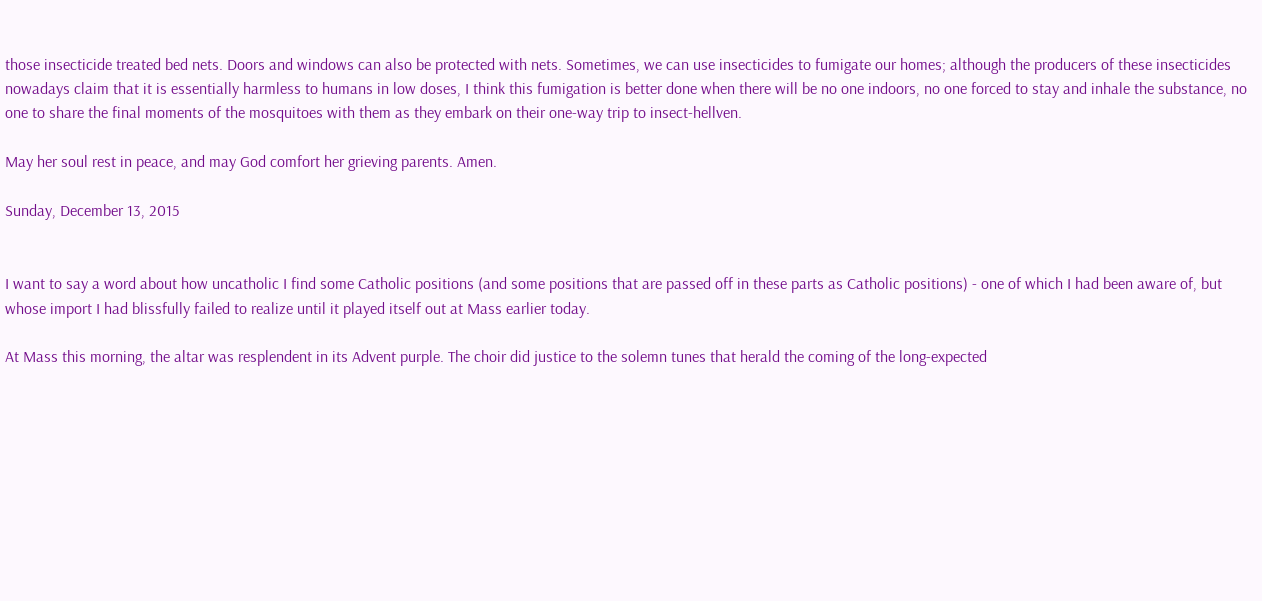those insecticide treated bed nets. Doors and windows can also be protected with nets. Sometimes, we can use insecticides to fumigate our homes; although the producers of these insecticides nowadays claim that it is essentially harmless to humans in low doses, I think this fumigation is better done when there will be no one indoors, no one forced to stay and inhale the substance, no one to share the final moments of the mosquitoes with them as they embark on their one-way trip to insect-hellven.

May her soul rest in peace, and may God comfort her grieving parents. Amen.

Sunday, December 13, 2015


I want to say a word about how uncatholic I find some Catholic positions (and some positions that are passed off in these parts as Catholic positions) - one of which I had been aware of, but whose import I had blissfully failed to realize until it played itself out at Mass earlier today.

At Mass this morning, the altar was resplendent in its Advent purple. The choir did justice to the solemn tunes that herald the coming of the long-expected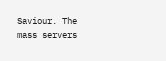Saviour. The mass servers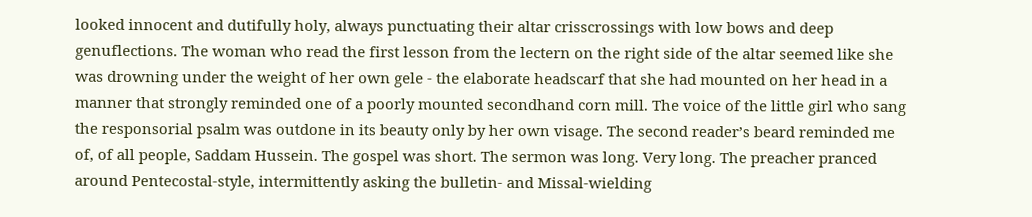looked innocent and dutifully holy, always punctuating their altar crisscrossings with low bows and deep genuflections. The woman who read the first lesson from the lectern on the right side of the altar seemed like she was drowning under the weight of her own gele - the elaborate headscarf that she had mounted on her head in a manner that strongly reminded one of a poorly mounted secondhand corn mill. The voice of the little girl who sang the responsorial psalm was outdone in its beauty only by her own visage. The second reader’s beard reminded me of, of all people, Saddam Hussein. The gospel was short. The sermon was long. Very long. The preacher pranced around Pentecostal-style, intermittently asking the bulletin- and Missal-wielding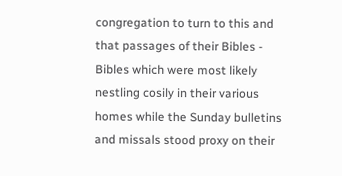congregation to turn to this and that passages of their Bibles - Bibles which were most likely nestling cosily in their various homes while the Sunday bulletins and missals stood proxy on their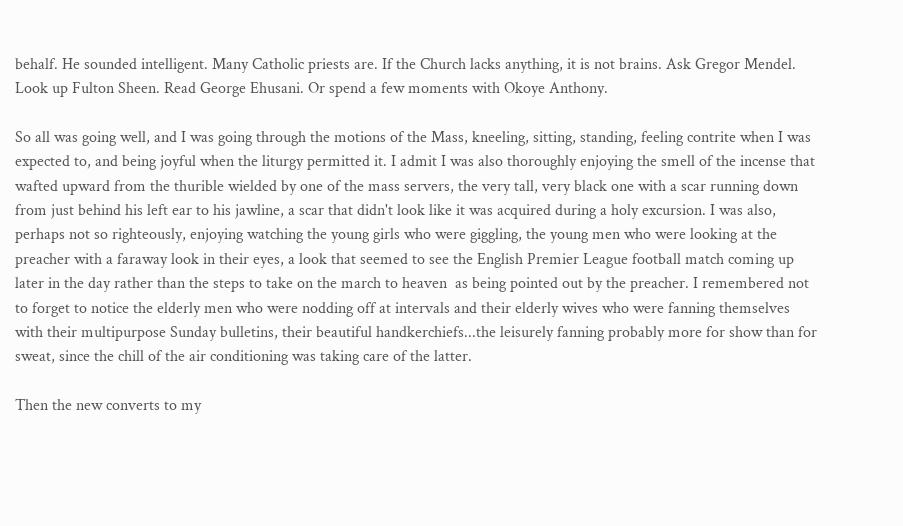behalf. He sounded intelligent. Many Catholic priests are. If the Church lacks anything, it is not brains. Ask Gregor Mendel. Look up Fulton Sheen. Read George Ehusani. Or spend a few moments with Okoye Anthony.

So all was going well, and I was going through the motions of the Mass, kneeling, sitting, standing, feeling contrite when I was expected to, and being joyful when the liturgy permitted it. I admit I was also thoroughly enjoying the smell of the incense that wafted upward from the thurible wielded by one of the mass servers, the very tall, very black one with a scar running down from just behind his left ear to his jawline, a scar that didn't look like it was acquired during a holy excursion. I was also, perhaps not so righteously, enjoying watching the young girls who were giggling, the young men who were looking at the preacher with a faraway look in their eyes, a look that seemed to see the English Premier League football match coming up later in the day rather than the steps to take on the march to heaven  as being pointed out by the preacher. I remembered not to forget to notice the elderly men who were nodding off at intervals and their elderly wives who were fanning themselves with their multipurpose Sunday bulletins, their beautiful handkerchiefs...the leisurely fanning probably more for show than for sweat, since the chill of the air conditioning was taking care of the latter.

Then the new converts to my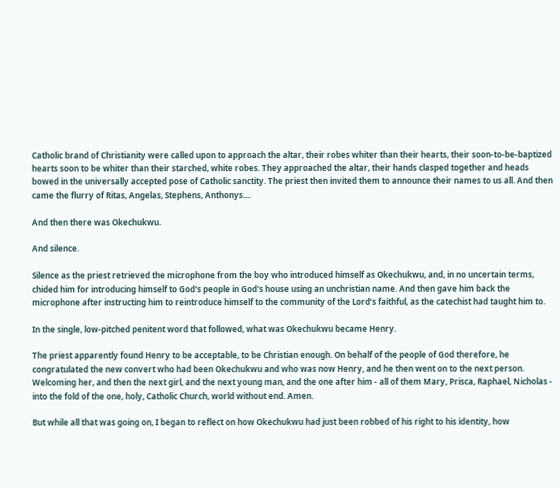Catholic brand of Christianity were called upon to approach the altar, their robes whiter than their hearts, their soon-to-be-baptized hearts soon to be whiter than their starched, white robes. They approached the altar, their hands clasped together and heads bowed in the universally accepted pose of Catholic sanctity. The priest then invited them to announce their names to us all. And then came the flurry of Ritas, Angelas, Stephens, Anthonys....

And then there was Okechukwu.

And silence.

Silence as the priest retrieved the microphone from the boy who introduced himself as Okechukwu, and, in no uncertain terms, chided him for introducing himself to God's people in God's house using an unchristian name. And then gave him back the microphone after instructing him to reintroduce himself to the community of the Lord’s faithful, as the catechist had taught him to.

In the single, low-pitched penitent word that followed, what was Okechukwu became Henry.

The priest apparently found Henry to be acceptable, to be Christian enough. On behalf of the people of God therefore, he congratulated the new convert who had been Okechukwu and who was now Henry, and he then went on to the next person. Welcoming her, and then the next girl, and the next young man, and the one after him - all of them Mary, Prisca, Raphael, Nicholas - into the fold of the one, holy, Catholic Church, world without end. Amen.

But while all that was going on, I began to reflect on how Okechukwu had just been robbed of his right to his identity, how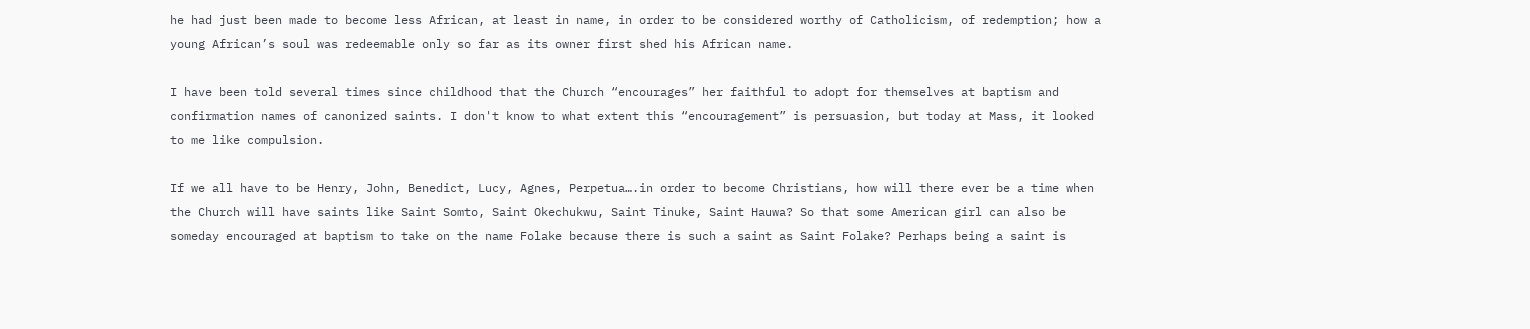he had just been made to become less African, at least in name, in order to be considered worthy of Catholicism, of redemption; how a young African’s soul was redeemable only so far as its owner first shed his African name.

I have been told several times since childhood that the Church “encourages” her faithful to adopt for themselves at baptism and confirmation names of canonized saints. I don't know to what extent this “encouragement” is persuasion, but today at Mass, it looked to me like compulsion.

If we all have to be Henry, John, Benedict, Lucy, Agnes, Perpetua….in order to become Christians, how will there ever be a time when the Church will have saints like Saint Somto, Saint Okechukwu, Saint Tinuke, Saint Hauwa? So that some American girl can also be someday encouraged at baptism to take on the name Folake because there is such a saint as Saint Folake? Perhaps being a saint is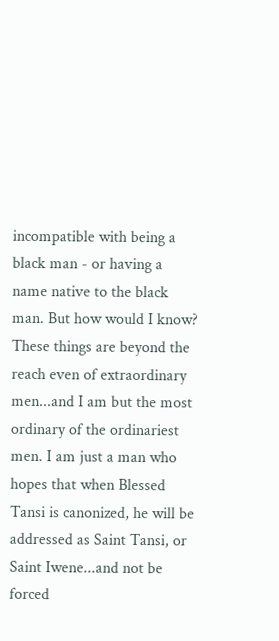incompatible with being a black man - or having a name native to the black man. But how would I know? These things are beyond the reach even of extraordinary men...and I am but the most ordinary of the ordinariest men. I am just a man who hopes that when Blessed Tansi is canonized, he will be addressed as Saint Tansi, or Saint Iwene...and not be forced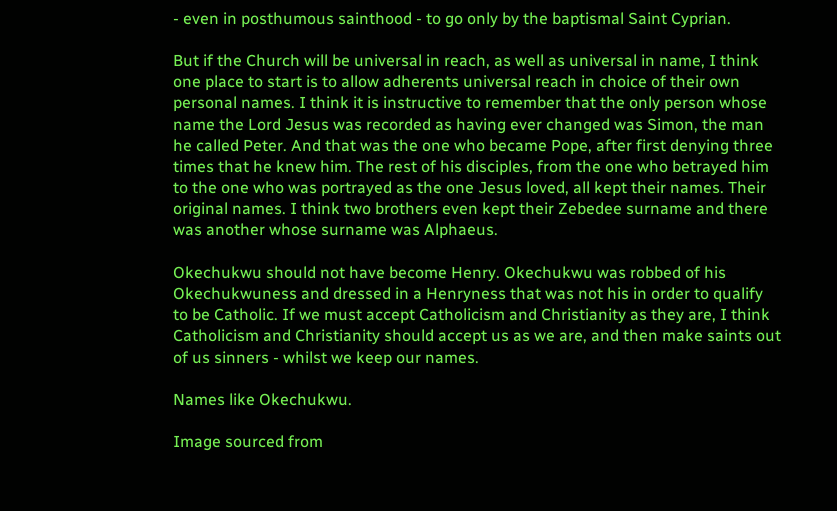- even in posthumous sainthood - to go only by the baptismal Saint Cyprian.

But if the Church will be universal in reach, as well as universal in name, I think one place to start is to allow adherents universal reach in choice of their own personal names. I think it is instructive to remember that the only person whose name the Lord Jesus was recorded as having ever changed was Simon, the man he called Peter. And that was the one who became Pope, after first denying three times that he knew him. The rest of his disciples, from the one who betrayed him to the one who was portrayed as the one Jesus loved, all kept their names. Their original names. I think two brothers even kept their Zebedee surname and there was another whose surname was Alphaeus.

Okechukwu should not have become Henry. Okechukwu was robbed of his Okechukwuness and dressed in a Henryness that was not his in order to qualify to be Catholic. If we must accept Catholicism and Christianity as they are, I think Catholicism and Christianity should accept us as we are, and then make saints out of us sinners - whilst we keep our names.

Names like Okechukwu.

Image sourced from